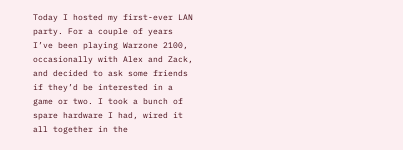Today I hosted my first-ever LAN party. For a couple of years I’ve been playing Warzone 2100, occasionally with Alex and Zack, and decided to ask some friends if they’d be interested in a game or two. I took a bunch of spare hardware I had, wired it all together in the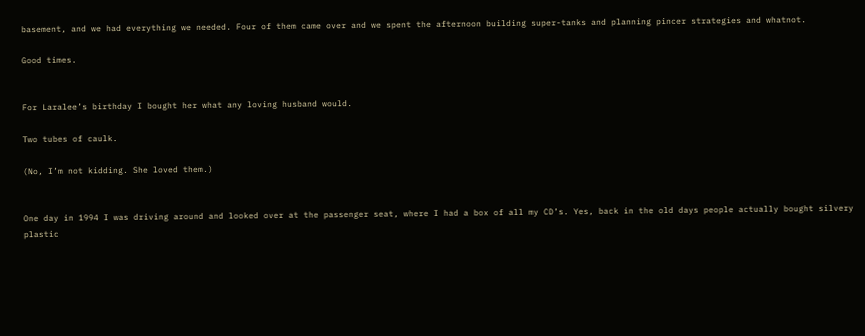basement, and we had everything we needed. Four of them came over and we spent the afternoon building super-tanks and planning pincer strategies and whatnot.

Good times.


For Laralee’s birthday I bought her what any loving husband would.

Two tubes of caulk.

(No, I’m not kidding. She loved them.)


One day in 1994 I was driving around and looked over at the passenger seat, where I had a box of all my CD’s. Yes, back in the old days people actually bought silvery plastic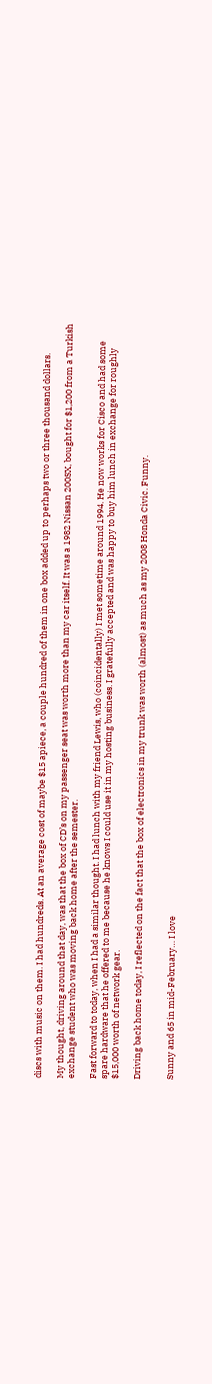discs with music on them. I had hundreds. At an average cost of maybe $15 apiece, a couple hundred of them in one box added up to perhaps two or three thousand dollars.

My thought, driving around that day, was that the box of CD’s on my passenger seat was worth more than my car itself. It was a 1982 Nissan 200SX, bought for $1,200 from a Turkish exchange student who was moving back home after the semester.

Fast forward to today, when I had a similar thought. I had lunch with my friend Lewis, who (coincidentally) I met sometime around 1994. He now works for Cisco and had some spare hardware that he offered to me because he knows I could use it in my hosting business. I gratefully accepted and was happy to buy him lunch in exchange for roughly $15,000 worth of network gear.

Driving back home today, I reflected on the fact that the box of electronics in my trunk was worth (almost) as much as my 2008 Honda Civic. Funny.


Sunny and 65 in mid-February… I love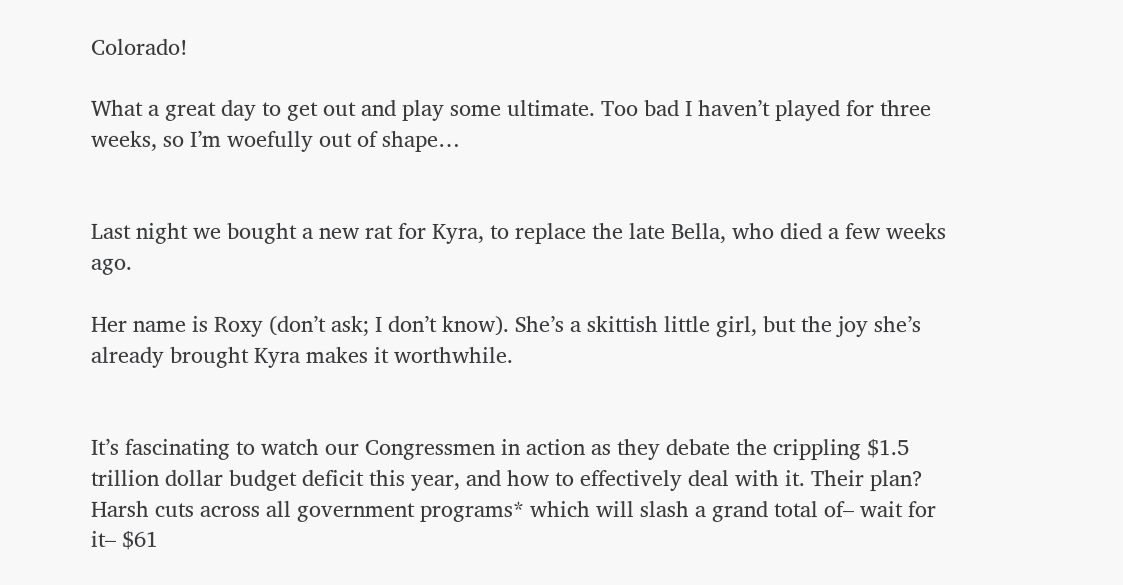Colorado!

What a great day to get out and play some ultimate. Too bad I haven’t played for three weeks, so I’m woefully out of shape…


Last night we bought a new rat for Kyra, to replace the late Bella, who died a few weeks ago.

Her name is Roxy (don’t ask; I don’t know). She’s a skittish little girl, but the joy she’s already brought Kyra makes it worthwhile.


It’s fascinating to watch our Congressmen in action as they debate the crippling $1.5 trillion dollar budget deficit this year, and how to effectively deal with it. Their plan? Harsh cuts across all government programs* which will slash a grand total of– wait for it– $61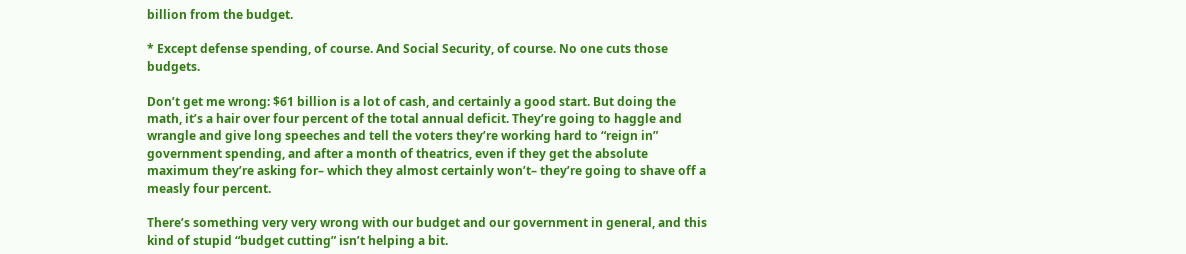billion from the budget.

* Except defense spending, of course. And Social Security, of course. No one cuts those budgets.

Don’t get me wrong: $61 billion is a lot of cash, and certainly a good start. But doing the math, it’s a hair over four percent of the total annual deficit. They’re going to haggle and wrangle and give long speeches and tell the voters they’re working hard to “reign in” government spending, and after a month of theatrics, even if they get the absolute maximum they’re asking for– which they almost certainly won’t– they’re going to shave off a measly four percent.

There’s something very very wrong with our budget and our government in general, and this kind of stupid “budget cutting” isn’t helping a bit.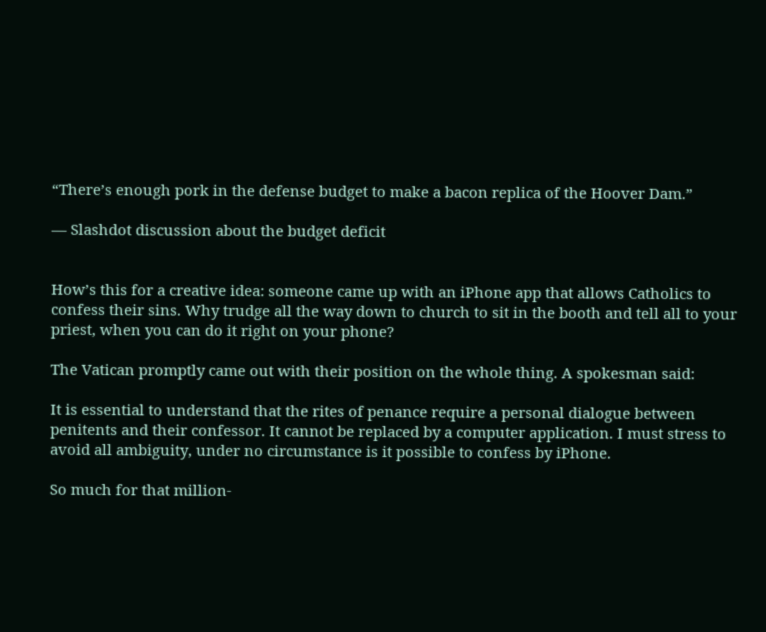“There’s enough pork in the defense budget to make a bacon replica of the Hoover Dam.”

— Slashdot discussion about the budget deficit


How’s this for a creative idea: someone came up with an iPhone app that allows Catholics to confess their sins. Why trudge all the way down to church to sit in the booth and tell all to your priest, when you can do it right on your phone?

The Vatican promptly came out with their position on the whole thing. A spokesman said:

It is essential to understand that the rites of penance require a personal dialogue between penitents and their confessor. It cannot be replaced by a computer application. I must stress to avoid all ambiguity, under no circumstance is it possible to confess by iPhone.

So much for that million-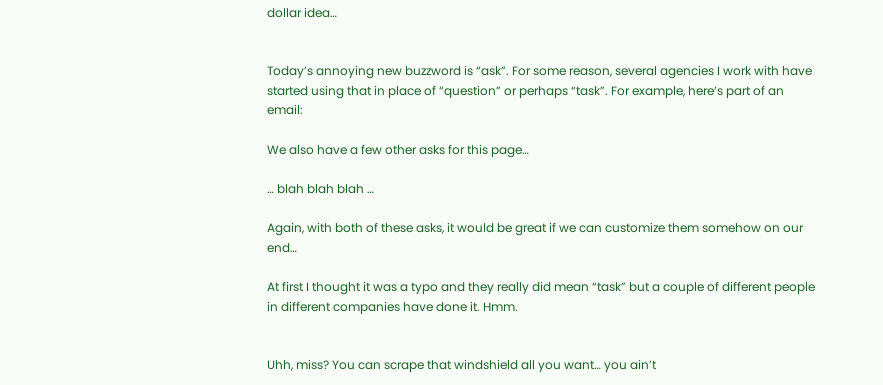dollar idea…


Today’s annoying new buzzword is “ask”. For some reason, several agencies I work with have started using that in place of “question” or perhaps “task”. For example, here’s part of an email:

We also have a few other asks for this page…

… blah blah blah …

Again, with both of these asks, it would be great if we can customize them somehow on our end…

At first I thought it was a typo and they really did mean “task” but a couple of different people in different companies have done it. Hmm.


Uhh, miss? You can scrape that windshield all you want… you ain’t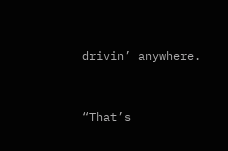drivin’ anywhere.


“That’s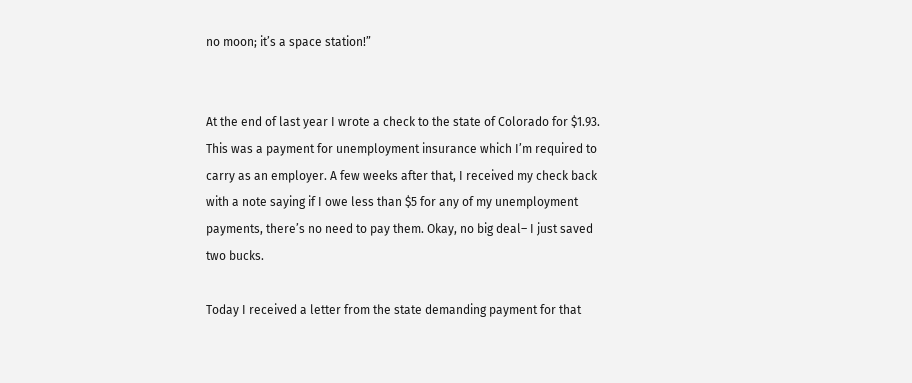no moon; it’s a space station!”


At the end of last year I wrote a check to the state of Colorado for $1.93. This was a payment for unemployment insurance which I’m required to carry as an employer. A few weeks after that, I received my check back with a note saying if I owe less than $5 for any of my unemployment payments, there’s no need to pay them. Okay, no big deal– I just saved two bucks.

Today I received a letter from the state demanding payment for that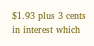$1.93 plus 3 cents in interest which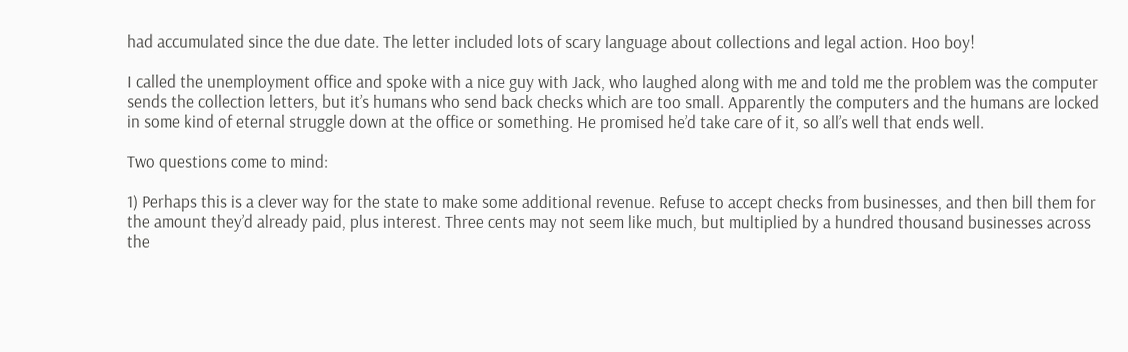had accumulated since the due date. The letter included lots of scary language about collections and legal action. Hoo boy!

I called the unemployment office and spoke with a nice guy with Jack, who laughed along with me and told me the problem was the computer sends the collection letters, but it’s humans who send back checks which are too small. Apparently the computers and the humans are locked in some kind of eternal struggle down at the office or something. He promised he’d take care of it, so all’s well that ends well.

Two questions come to mind:

1) Perhaps this is a clever way for the state to make some additional revenue. Refuse to accept checks from businesses, and then bill them for the amount they’d already paid, plus interest. Three cents may not seem like much, but multiplied by a hundred thousand businesses across the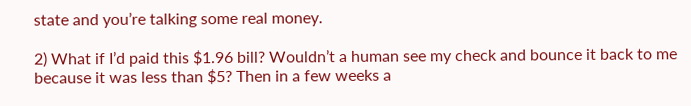state and you’re talking some real money.

2) What if I’d paid this $1.96 bill? Wouldn’t a human see my check and bounce it back to me because it was less than $5? Then in a few weeks a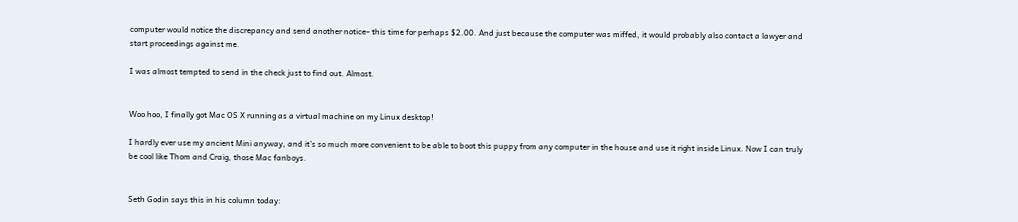computer would notice the discrepancy and send another notice– this time for perhaps $2.00. And just because the computer was miffed, it would probably also contact a lawyer and start proceedings against me.

I was almost tempted to send in the check just to find out. Almost.


Woo hoo, I finally got Mac OS X running as a virtual machine on my Linux desktop!

I hardly ever use my ancient Mini anyway, and it’s so much more convenient to be able to boot this puppy from any computer in the house and use it right inside Linux. Now I can truly be cool like Thom and Craig, those Mac fanboys.


Seth Godin says this in his column today: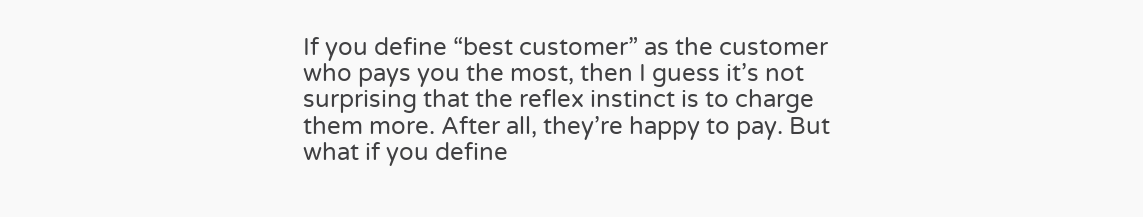If you define “best customer” as the customer who pays you the most, then I guess it’s not surprising that the reflex instinct is to charge them more. After all, they’re happy to pay. But what if you define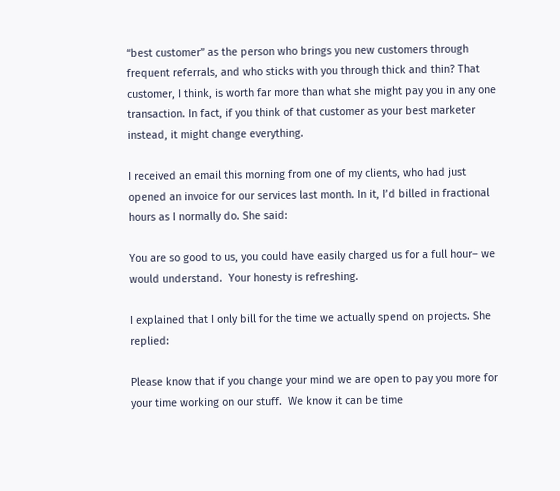“best customer” as the person who brings you new customers through frequent referrals, and who sticks with you through thick and thin? That customer, I think, is worth far more than what she might pay you in any one transaction. In fact, if you think of that customer as your best marketer instead, it might change everything.

I received an email this morning from one of my clients, who had just opened an invoice for our services last month. In it, I’d billed in fractional hours as I normally do. She said:

You are so good to us, you could have easily charged us for a full hour– we would understand.  Your honesty is refreshing.

I explained that I only bill for the time we actually spend on projects. She replied:

Please know that if you change your mind we are open to pay you more for your time working on our stuff.  We know it can be time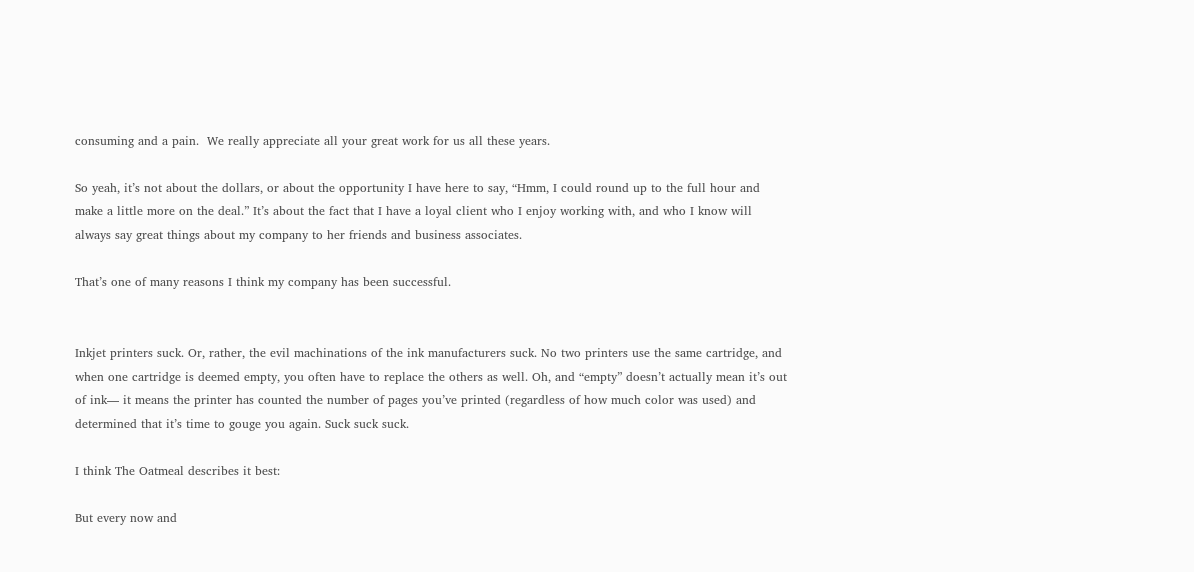consuming and a pain.  We really appreciate all your great work for us all these years.

So yeah, it’s not about the dollars, or about the opportunity I have here to say, “Hmm, I could round up to the full hour and make a little more on the deal.” It’s about the fact that I have a loyal client who I enjoy working with, and who I know will always say great things about my company to her friends and business associates.

That’s one of many reasons I think my company has been successful.


Inkjet printers suck. Or, rather, the evil machinations of the ink manufacturers suck. No two printers use the same cartridge, and when one cartridge is deemed empty, you often have to replace the others as well. Oh, and “empty” doesn’t actually mean it’s out of ink— it means the printer has counted the number of pages you’ve printed (regardless of how much color was used) and determined that it’s time to gouge you again. Suck suck suck.

I think The Oatmeal describes it best:

But every now and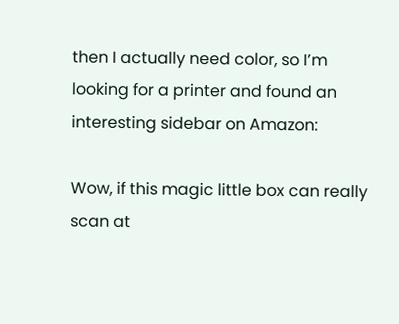then I actually need color, so I’m looking for a printer and found an interesting sidebar on Amazon:

Wow, if this magic little box can really scan at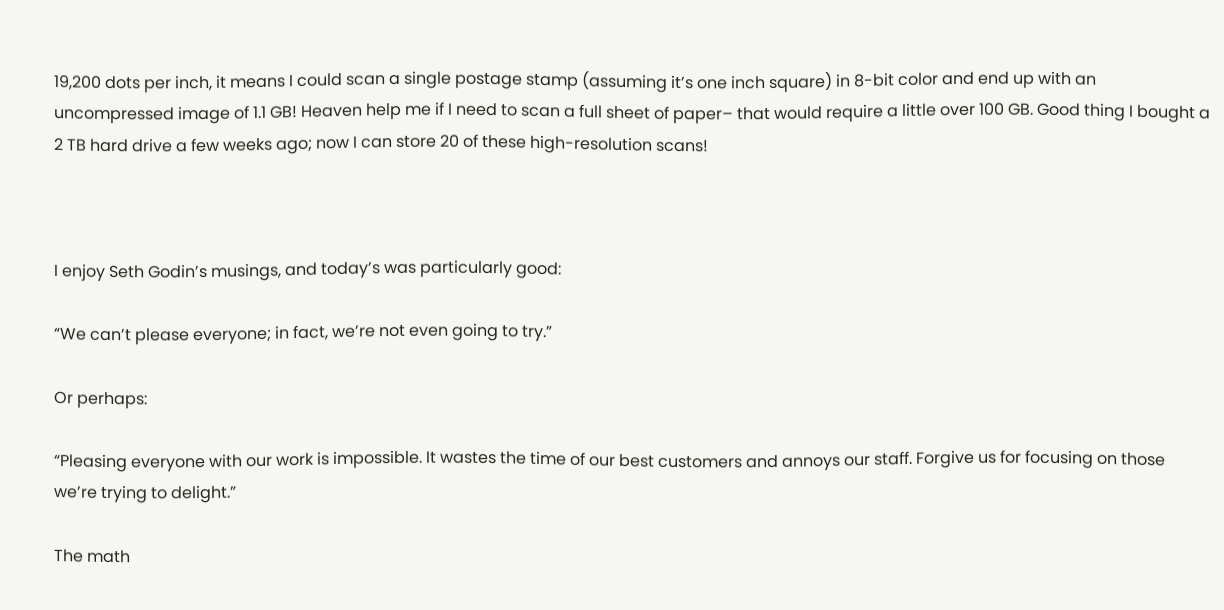19,200 dots per inch, it means I could scan a single postage stamp (assuming it’s one inch square) in 8-bit color and end up with an uncompressed image of 1.1 GB! Heaven help me if I need to scan a full sheet of paper– that would require a little over 100 GB. Good thing I bought a 2 TB hard drive a few weeks ago; now I can store 20 of these high-resolution scans!



I enjoy Seth Godin’s musings, and today’s was particularly good:

“We can’t please everyone; in fact, we’re not even going to try.”

Or perhaps:

“Pleasing everyone with our work is impossible. It wastes the time of our best customers and annoys our staff. Forgive us for focusing on those we’re trying to delight.”

The math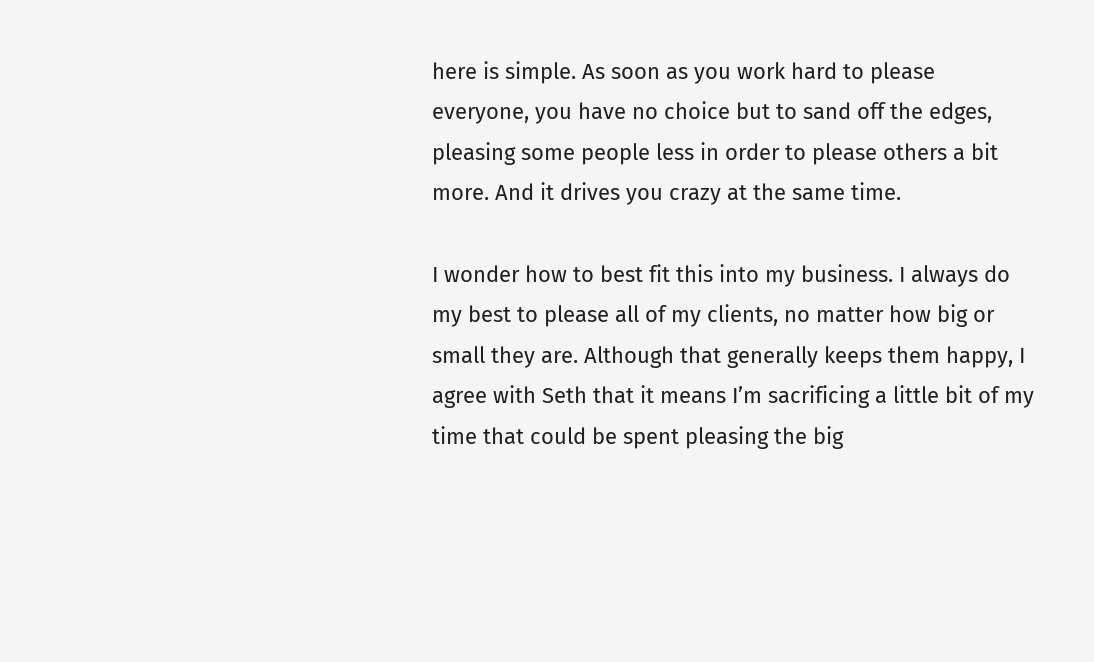here is simple. As soon as you work hard to please everyone, you have no choice but to sand off the edges, pleasing some people less in order to please others a bit more. And it drives you crazy at the same time.

I wonder how to best fit this into my business. I always do my best to please all of my clients, no matter how big or small they are. Although that generally keeps them happy, I agree with Seth that it means I’m sacrificing a little bit of my time that could be spent pleasing the big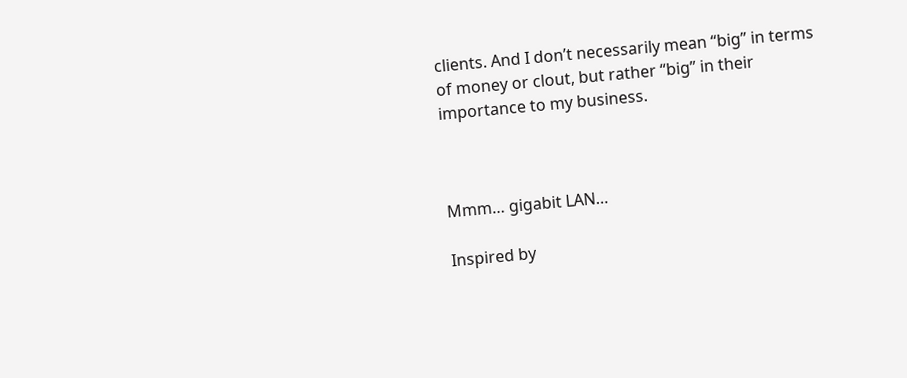clients. And I don’t necessarily mean “big” in terms of money or clout, but rather “big” in their importance to my business.



Mmm… gigabit LAN…

Inspired by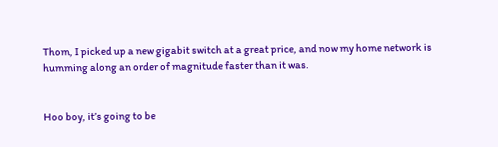Thom, I picked up a new gigabit switch at a great price, and now my home network is humming along an order of magnitude faster than it was.


Hoo boy, it’s going to be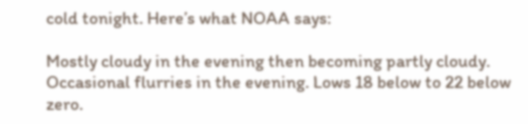cold tonight. Here’s what NOAA says:

Mostly cloudy in the evening then becoming partly cloudy. Occasional flurries in the evening. Lows 18 below to 22 below zero.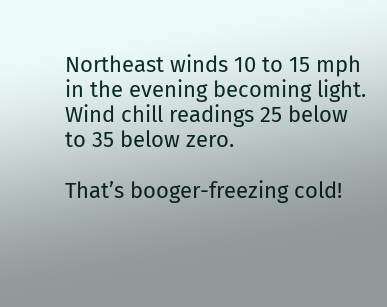Northeast winds 10 to 15 mph in the evening becoming light. Wind chill readings 25 below to 35 below zero.

That’s booger-freezing cold!